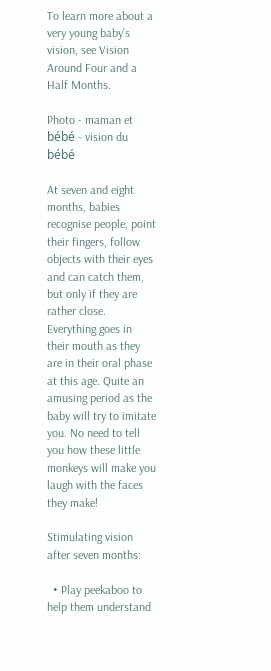To learn more about a very young baby’s vision, see Vision Around Four and a Half Months.

Photo - maman et bébé - vision du bébé

At seven and eight months, babies recognise people, point their fingers, follow objects with their eyes and can catch them, but only if they are rather close. Everything goes in their mouth as they are in their oral phase at this age. Quite an amusing period as the baby will try to imitate you. No need to tell you how these little monkeys will make you laugh with the faces they make!

Stimulating vision after seven months:

  • Play peekaboo to help them understand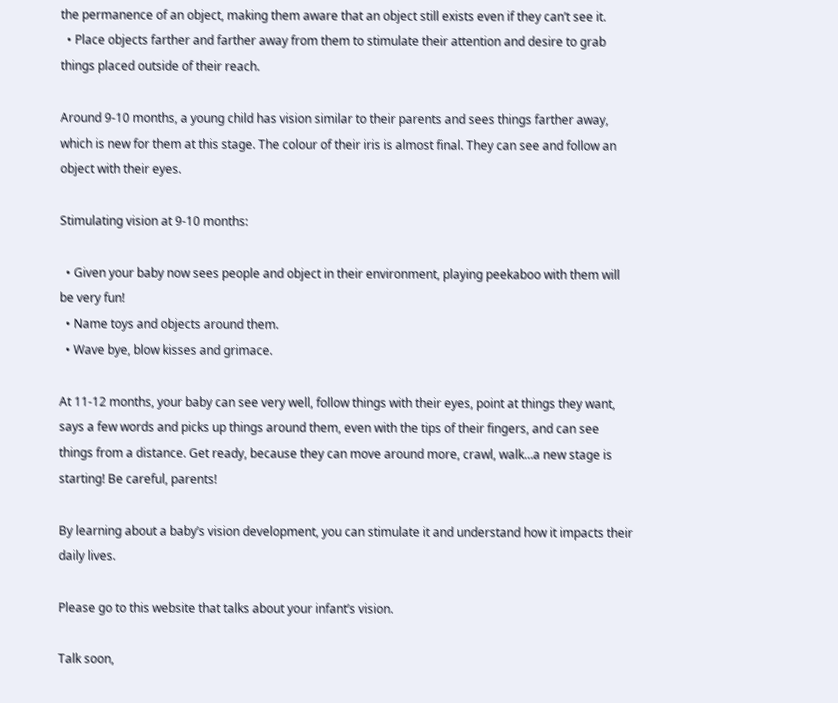the permanence of an object, making them aware that an object still exists even if they can’t see it.
  • Place objects farther and farther away from them to stimulate their attention and desire to grab things placed outside of their reach.

Around 9-10 months, a young child has vision similar to their parents and sees things farther away, which is new for them at this stage. The colour of their iris is almost final. They can see and follow an object with their eyes.

Stimulating vision at 9-10 months:

  • Given your baby now sees people and object in their environment, playing peekaboo with them will be very fun!
  • Name toys and objects around them.
  • Wave bye, blow kisses and grimace.

At 11-12 months, your baby can see very well, follow things with their eyes, point at things they want, says a few words and picks up things around them, even with the tips of their fingers, and can see things from a distance. Get ready, because they can move around more, crawl, walk…a new stage is starting! Be careful, parents!

By learning about a baby’s vision development, you can stimulate it and understand how it impacts their daily lives.

Please go to this website that talks about your infant’s vision.

Talk soon,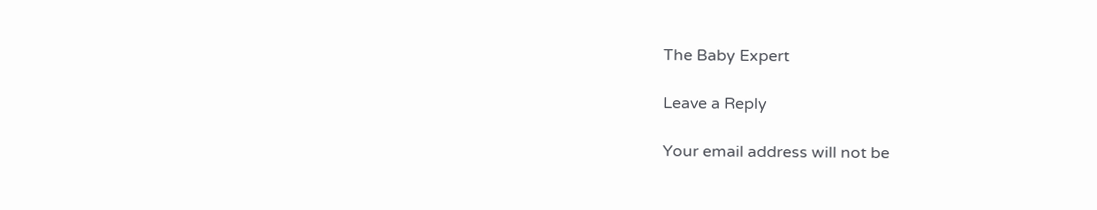The Baby Expert

Leave a Reply

Your email address will not be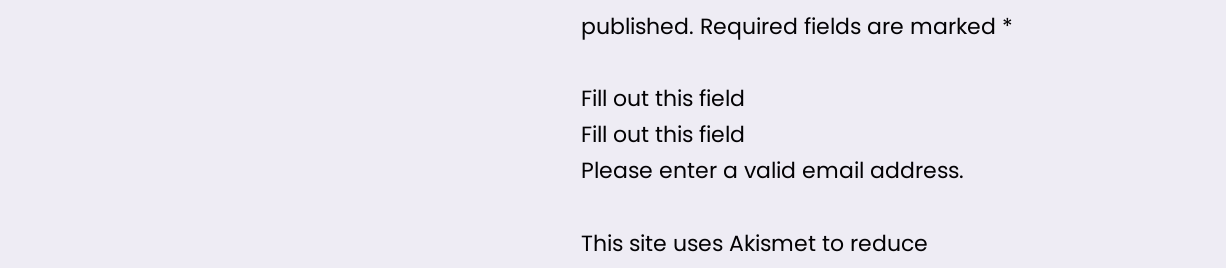published. Required fields are marked *

Fill out this field
Fill out this field
Please enter a valid email address.

This site uses Akismet to reduce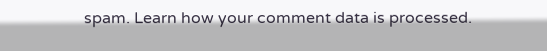spam. Learn how your comment data is processed.